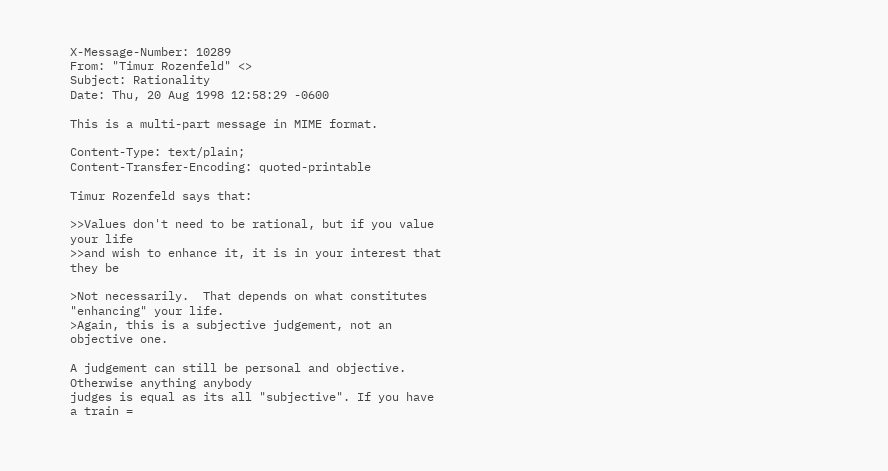X-Message-Number: 10289
From: "Timur Rozenfeld" <>
Subject: Rationality
Date: Thu, 20 Aug 1998 12:58:29 -0600

This is a multi-part message in MIME format.

Content-Type: text/plain;
Content-Transfer-Encoding: quoted-printable

Timur Rozenfeld says that:

>>Values don't need to be rational, but if you value your life
>>and wish to enhance it, it is in your interest that they be

>Not necessarily.  That depends on what constitutes "enhancing" your life.
>Again, this is a subjective judgement, not an objective one.

A judgement can still be personal and objective. Otherwise anything anybody
judges is equal as its all "subjective". If you have a train =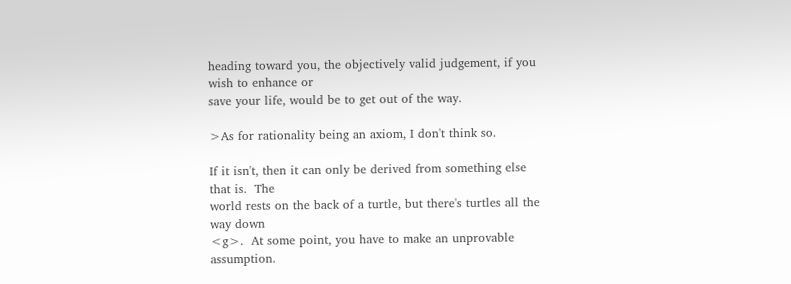heading toward you, the objectively valid judgement, if you wish to enhance or
save your life, would be to get out of the way.

>As for rationality being an axiom, I don't think so.

If it isn't, then it can only be derived from something else that is.  The
world rests on the back of a turtle, but there's turtles all the way down
<g>.  At some point, you have to make an unprovable assumption.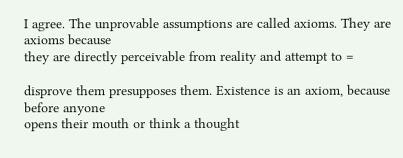I agree. The unprovable assumptions are called axioms. They are axioms because
they are directly perceivable from reality and attempt to =

disprove them presupposes them. Existence is an axiom, because before anyone
opens their mouth or think a thought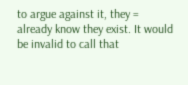to argue against it, they =
already know they exist. It would be invalid to call that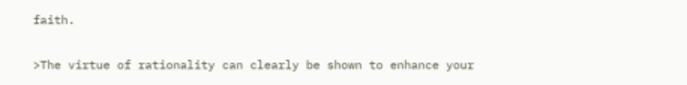faith.

>The virtue of rationality can clearly be shown to enhance your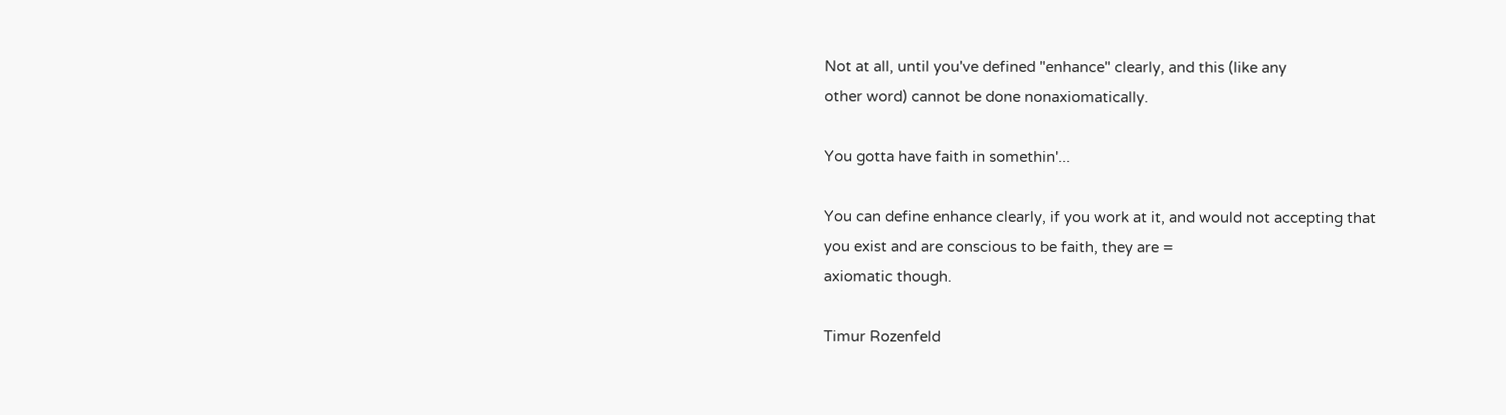Not at all, until you've defined "enhance" clearly, and this (like any
other word) cannot be done nonaxiomatically.

You gotta have faith in somethin'...

You can define enhance clearly, if you work at it, and would not accepting that
you exist and are conscious to be faith, they are =
axiomatic though.

Timur Rozenfeld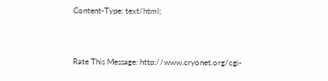Content-Type: text/html;


Rate This Message: http://www.cryonet.org/cgi-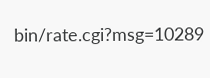bin/rate.cgi?msg=10289